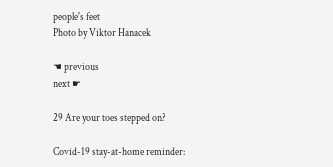people's feet
Photo by Viktor Hanacek

☚ previous
next ☛

29 Are your toes stepped on?

Covid-19 stay-at-home reminder: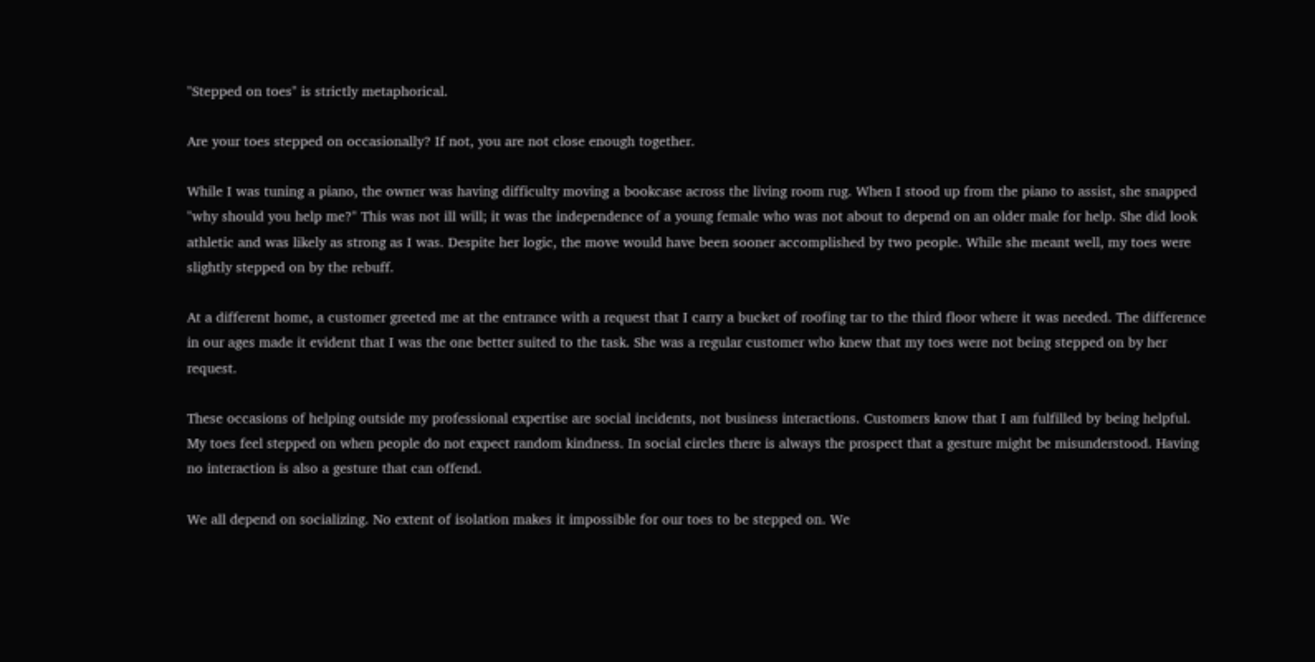"Stepped on toes" is strictly metaphorical.

Are your toes stepped on occasionally? If not, you are not close enough together.

While I was tuning a piano, the owner was having difficulty moving a bookcase across the living room rug. When I stood up from the piano to assist, she snapped "why should you help me?" This was not ill will; it was the independence of a young female who was not about to depend on an older male for help. She did look athletic and was likely as strong as I was. Despite her logic, the move would have been sooner accomplished by two people. While she meant well, my toes were slightly stepped on by the rebuff.

At a different home, a customer greeted me at the entrance with a request that I carry a bucket of roofing tar to the third floor where it was needed. The difference in our ages made it evident that I was the one better suited to the task. She was a regular customer who knew that my toes were not being stepped on by her request.

These occasions of helping outside my professional expertise are social incidents, not business interactions. Customers know that I am fulfilled by being helpful. My toes feel stepped on when people do not expect random kindness. In social circles there is always the prospect that a gesture might be misunderstood. Having no interaction is also a gesture that can offend.

We all depend on socializing. No extent of isolation makes it impossible for our toes to be stepped on. We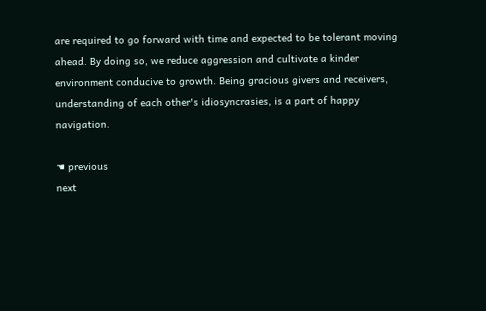are required to go forward with time and expected to be tolerant moving ahead. By doing so, we reduce aggression and cultivate a kinder environment conducive to growth. Being gracious givers and receivers, understanding of each other's idiosyncrasies, is a part of happy navigation.

☚ previous
next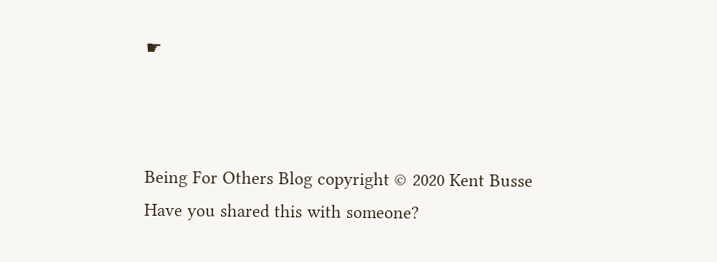☛



Being For Others Blog copyright © 2020 Kent Busse
Have you shared this with someone?